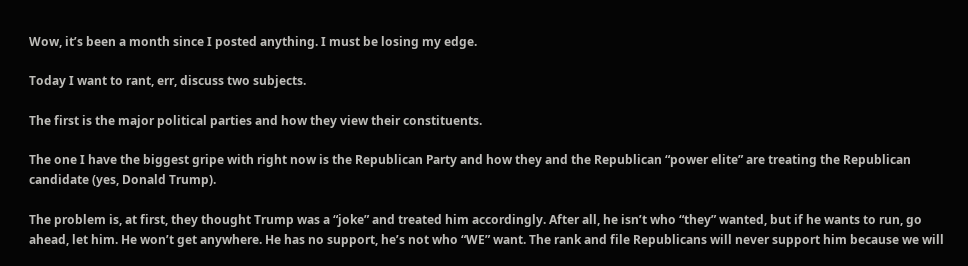Wow, it’s been a month since I posted anything. I must be losing my edge.

Today I want to rant, err, discuss two subjects.

The first is the major political parties and how they view their constituents.

The one I have the biggest gripe with right now is the Republican Party and how they and the Republican “power elite” are treating the Republican candidate (yes, Donald Trump).

The problem is, at first, they thought Trump was a “joke” and treated him accordingly. After all, he isn’t who “they” wanted, but if he wants to run, go ahead, let him. He won’t get anywhere. He has no support, he’s not who “WE” want. The rank and file Republicans will never support him because we will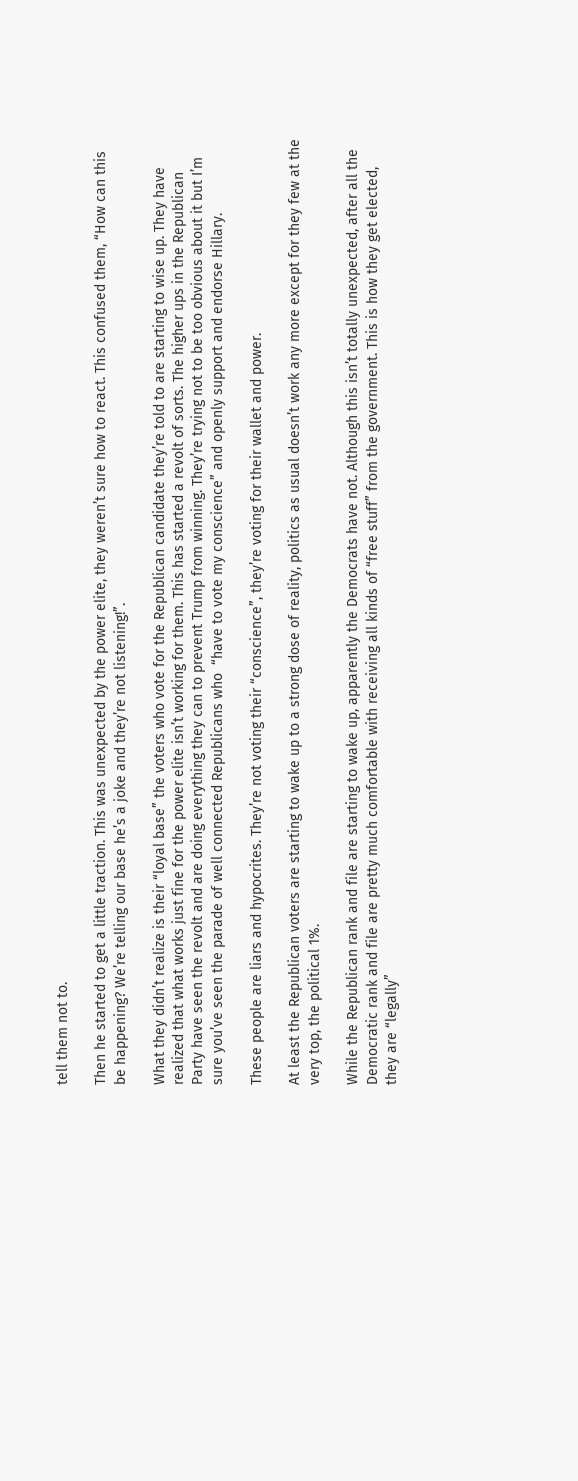tell them not to.

Then he started to get a little traction. This was unexpected by the power elite, they weren’t sure how to react. This confused them, “How can this be happening? We’re telling our base he’s a joke and they’re not listening!”.

What they didn’t realize is their “loyal base” the voters who vote for the Republican candidate they’re told to are starting to wise up. They have realized that what works just fine for the power elite isn’t working for them. This has started a revolt of sorts. The higher ups in the Republican Party have seen the revolt and are doing everything they can to prevent Trump from winning. They’re trying not to be too obvious about it but I’m sure you’ve seen the parade of well connected Republicans who  “have to vote my conscience” and openly support and endorse Hillary.

These people are liars and hypocrites. They’re not voting their “conscience”, they’re voting for their wallet and power.

At least the Republican voters are starting to wake up to a strong dose of reality, politics as usual doesn’t work any more except for they few at the very top, the political 1%.

While the Republican rank and file are starting to wake up, apparently the Democrats have not. Although this isn’t totally unexpected, after all the Democratic rank and file are pretty much comfortable with receiving all kinds of “free stuff” from the government. This is how they get elected, they are “legally”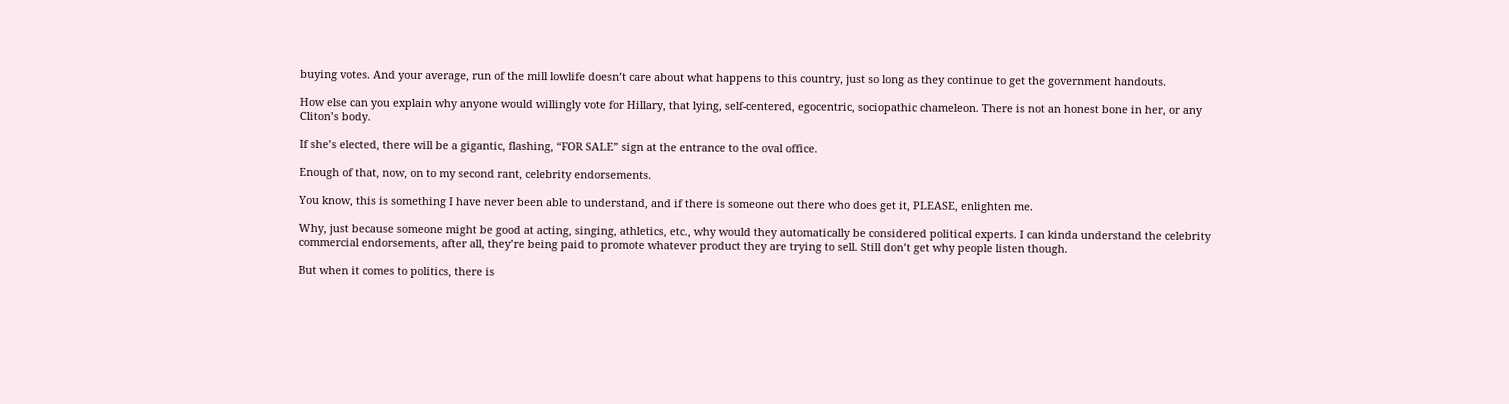buying votes. And your average, run of the mill lowlife doesn’t care about what happens to this country, just so long as they continue to get the government handouts.

How else can you explain why anyone would willingly vote for Hillary, that lying, self-centered, egocentric, sociopathic chameleon. There is not an honest bone in her, or any Cliton’s body.

If she’s elected, there will be a gigantic, flashing, “FOR SALE” sign at the entrance to the oval office.

Enough of that, now, on to my second rant, celebrity endorsements.

You know, this is something I have never been able to understand, and if there is someone out there who does get it, PLEASE, enlighten me.

Why, just because someone might be good at acting, singing, athletics, etc., why would they automatically be considered political experts. I can kinda understand the celebrity commercial endorsements, after all, they’re being paid to promote whatever product they are trying to sell. Still don’t get why people listen though.

But when it comes to politics, there is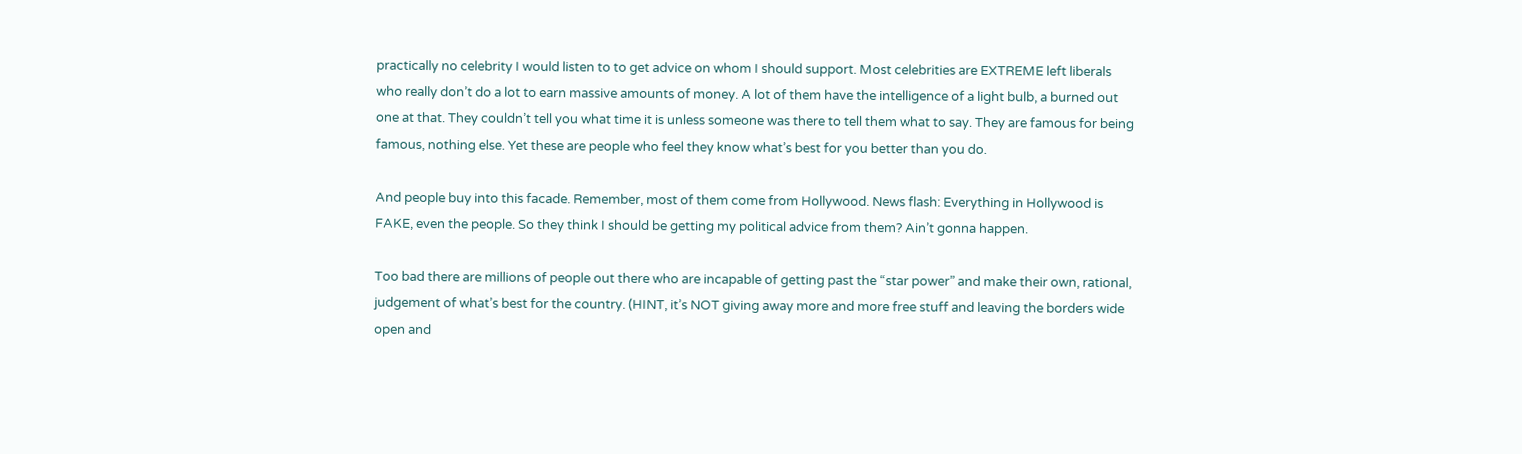practically no celebrity I would listen to to get advice on whom I should support. Most celebrities are EXTREME left liberals who really don’t do a lot to earn massive amounts of money. A lot of them have the intelligence of a light bulb, a burned out one at that. They couldn’t tell you what time it is unless someone was there to tell them what to say. They are famous for being famous, nothing else. Yet these are people who feel they know what’s best for you better than you do.

And people buy into this facade. Remember, most of them come from Hollywood. News flash: Everything in Hollywood is FAKE, even the people. So they think I should be getting my political advice from them? Ain’t gonna happen.

Too bad there are millions of people out there who are incapable of getting past the “star power” and make their own, rational, judgement of what’s best for the country. (HINT, it’s NOT giving away more and more free stuff and leaving the borders wide open and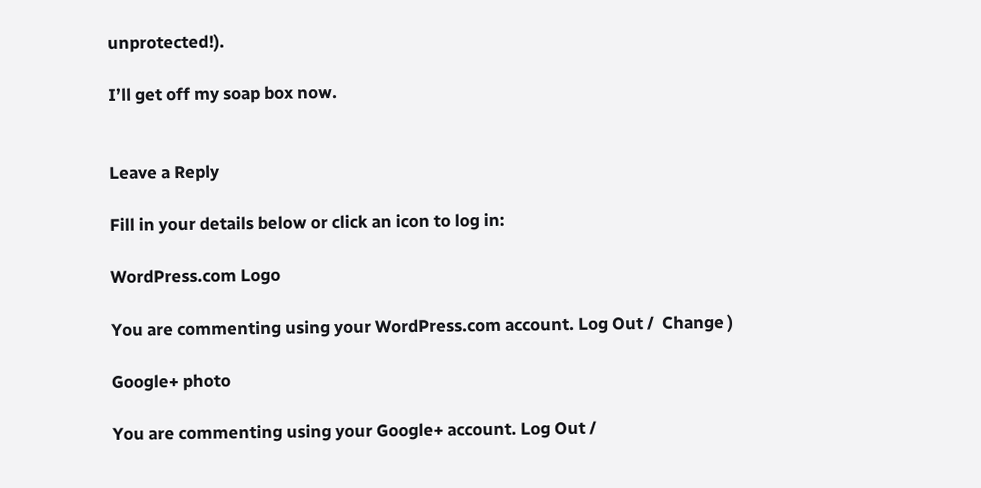unprotected!).

I’ll get off my soap box now.


Leave a Reply

Fill in your details below or click an icon to log in:

WordPress.com Logo

You are commenting using your WordPress.com account. Log Out /  Change )

Google+ photo

You are commenting using your Google+ account. Log Out /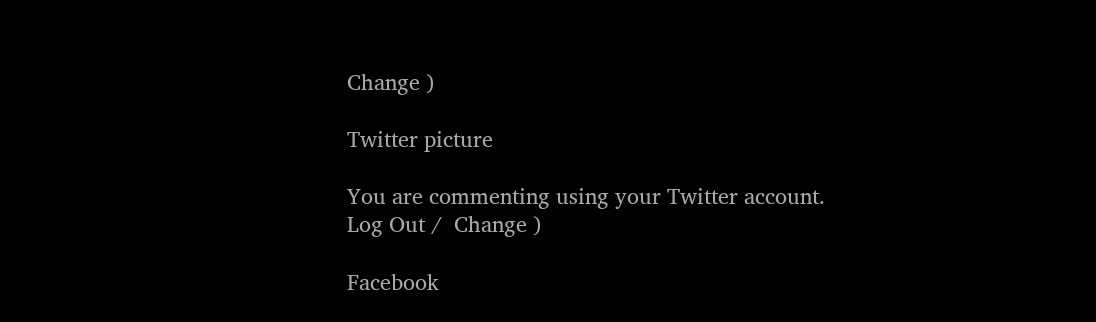Change )

Twitter picture

You are commenting using your Twitter account. Log Out /  Change )

Facebook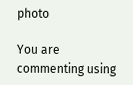photo

You are commenting using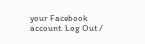your Facebook account. Log Out /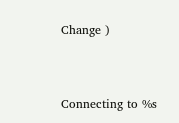Change )


Connecting to %s